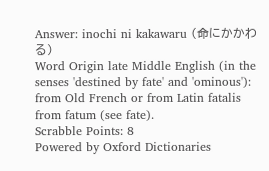Answer: inochi ni kakawaru (命にかかわる)
Word Origin late Middle English (in the senses 'destined by fate' and 'ominous'): from Old French or from Latin fatalis from fatum (see fate).
Scrabble Points: 8
Powered by Oxford Dictionaries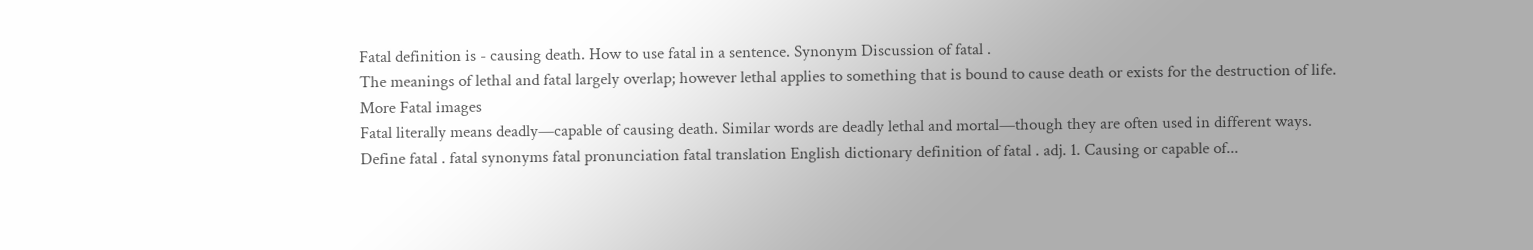Fatal definition is - causing death. How to use fatal in a sentence. Synonym Discussion of fatal .
The meanings of lethal and fatal largely overlap; however lethal applies to something that is bound to cause death or exists for the destruction of life.
More Fatal images
Fatal literally means deadly—capable of causing death. Similar words are deadly lethal and mortal—though they are often used in different ways.
Define fatal . fatal synonyms fatal pronunciation fatal translation English dictionary definition of fatal . adj. 1. Causing or capable of...